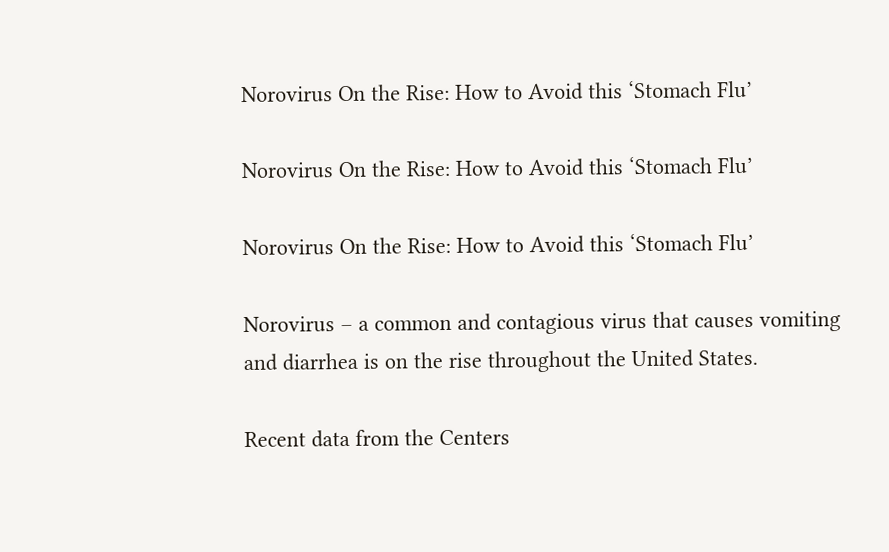Norovirus On the Rise: How to Avoid this ‘Stomach Flu’

Norovirus On the Rise: How to Avoid this ‘Stomach Flu’

Norovirus On the Rise: How to Avoid this ‘Stomach Flu’

Norovirus – a common and contagious virus that causes vomiting and diarrhea is on the rise throughout the United States.

Recent data from the Centers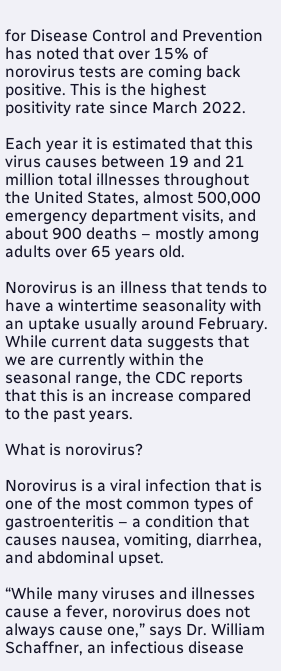for Disease Control and Prevention has noted that over 15% of norovirus tests are coming back positive. This is the highest positivity rate since March 2022.

Each year it is estimated that this virus causes between 19 and 21 million total illnesses throughout the United States, almost 500,000 emergency department visits, and about 900 deaths – mostly among adults over 65 years old.

Norovirus is an illness that tends to have a wintertime seasonality with an uptake usually around February. While current data suggests that we are currently within the seasonal range, the CDC reports that this is an increase compared to the past years.

What is norovirus?

Norovirus is a viral infection that is one of the most common types of gastroenteritis – a condition that causes nausea, vomiting, diarrhea, and abdominal upset.

“While many viruses and illnesses cause a fever, norovirus does not always cause one,” says Dr. William Schaffner, an infectious disease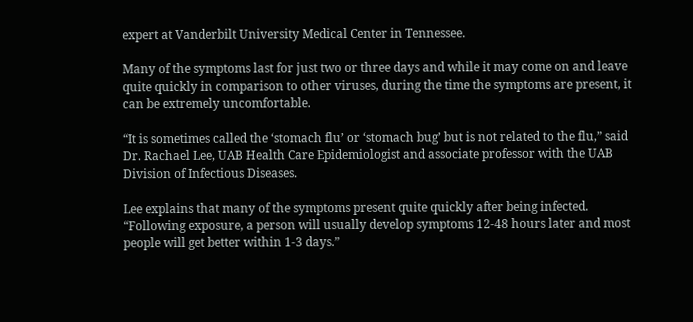expert at Vanderbilt University Medical Center in Tennessee.

Many of the symptoms last for just two or three days and while it may come on and leave quite quickly in comparison to other viruses, during the time the symptoms are present, it can be extremely uncomfortable.

“It is sometimes called the ‘stomach flu’ or ‘stomach bug’ but is not related to the flu,” said Dr. Rachael Lee, UAB Health Care Epidemiologist and associate professor with the UAB Division of Infectious Diseases.

Lee explains that many of the symptoms present quite quickly after being infected. “Following exposure, a person will usually develop symptoms 12-48 hours later and most people will get better within 1-3 days.”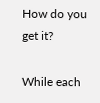How do you get it?

While each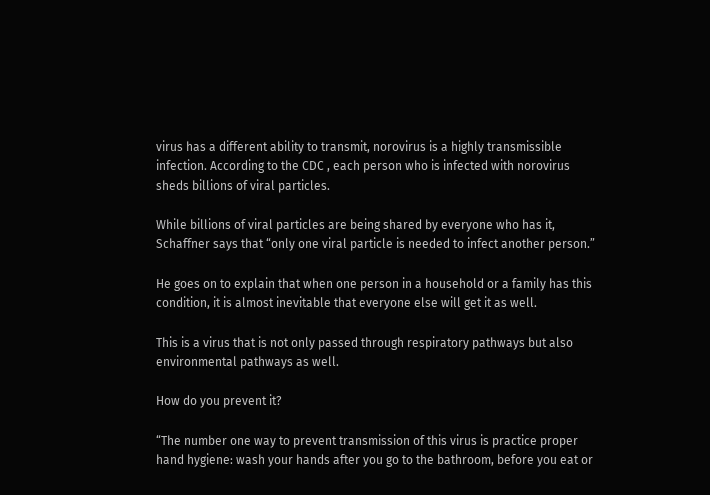virus has a different ability to transmit, norovirus is a highly transmissible infection. According to the CDC , each person who is infected with norovirus sheds billions of viral particles.

While billions of viral particles are being shared by everyone who has it, Schaffner says that “only one viral particle is needed to infect another person.”

He goes on to explain that when one person in a household or a family has this condition, it is almost inevitable that everyone else will get it as well.

This is a virus that is not only passed through respiratory pathways but also environmental pathways as well.

How do you prevent it?

“The number one way to prevent transmission of this virus is practice proper hand hygiene: wash your hands after you go to the bathroom, before you eat or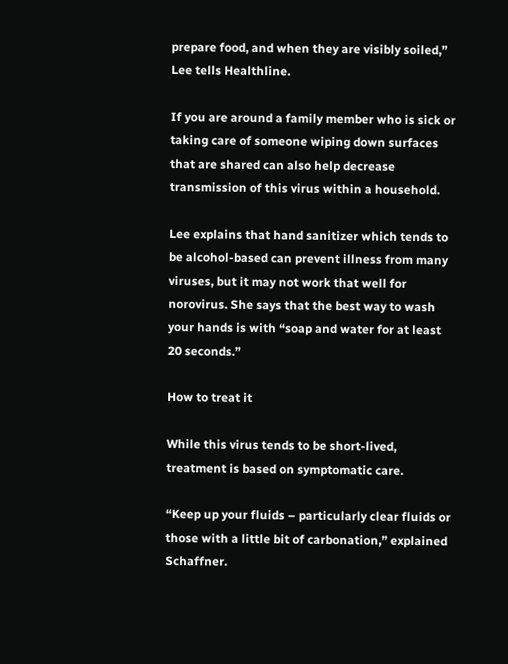prepare food, and when they are visibly soiled,” Lee tells Healthline.

If you are around a family member who is sick or taking care of someone wiping down surfaces that are shared can also help decrease transmission of this virus within a household.

Lee explains that hand sanitizer which tends to be alcohol-based can prevent illness from many viruses, but it may not work that well for norovirus. She says that the best way to wash your hands is with “soap and water for at least 20 seconds.”

How to treat it

While this virus tends to be short-lived, treatment is based on symptomatic care.

“Keep up your fluids – particularly clear fluids or those with a little bit of carbonation,” explained Schaffner.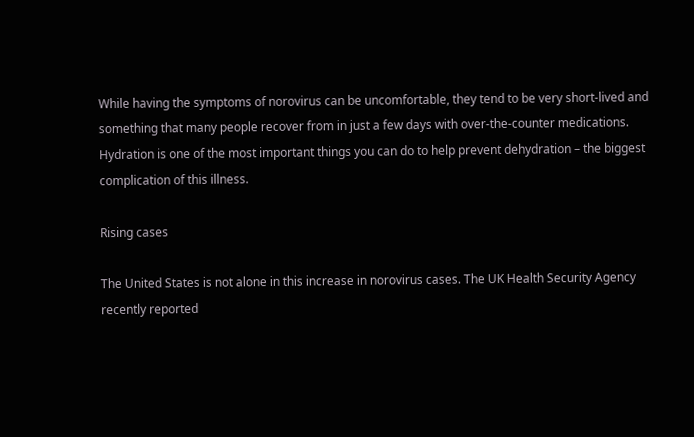While having the symptoms of norovirus can be uncomfortable, they tend to be very short-lived and something that many people recover from in just a few days with over-the-counter medications. Hydration is one of the most important things you can do to help prevent dehydration – the biggest complication of this illness.

Rising cases

The United States is not alone in this increase in norovirus cases. The UK Health Security Agency recently reported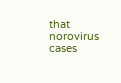that norovirus cases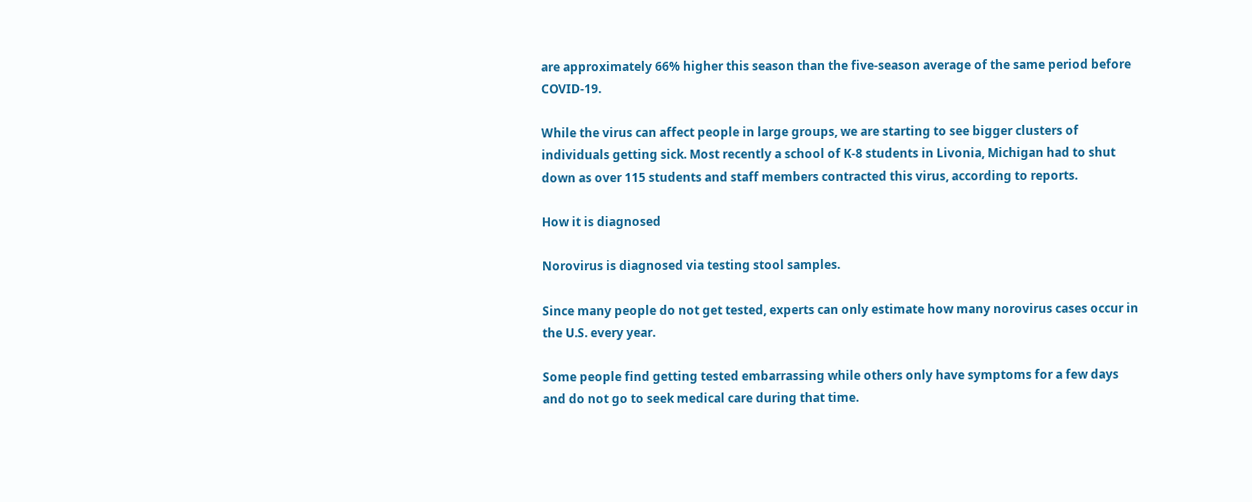are approximately 66% higher this season than the five-season average of the same period before COVID-19.

While the virus can affect people in large groups, we are starting to see bigger clusters of individuals getting sick. Most recently a school of K-8 students in Livonia, Michigan had to shut down as over 115 students and staff members contracted this virus, according to reports.

How it is diagnosed

Norovirus is diagnosed via testing stool samples.

Since many people do not get tested, experts can only estimate how many norovirus cases occur in the U.S. every year.

Some people find getting tested embarrassing while others only have symptoms for a few days and do not go to seek medical care during that time.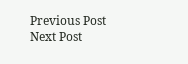Previous Post Next Post